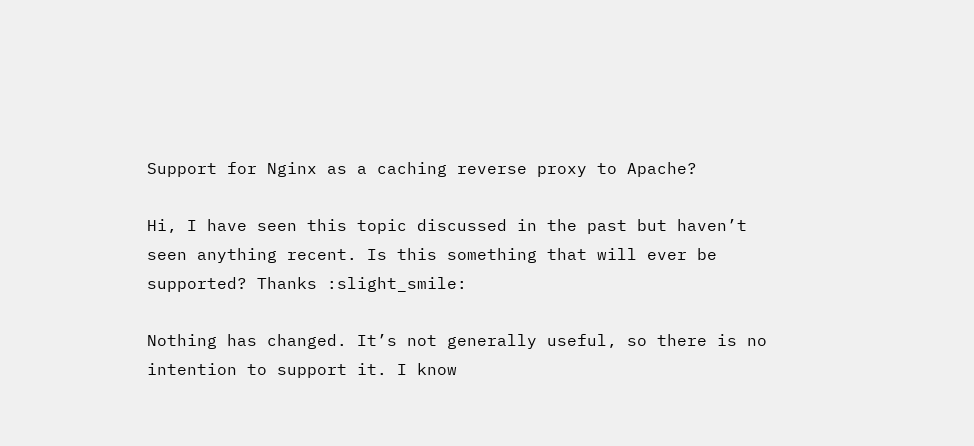Support for Nginx as a caching reverse proxy to Apache?

Hi, I have seen this topic discussed in the past but haven’t seen anything recent. Is this something that will ever be supported? Thanks :slight_smile:

Nothing has changed. It’s not generally useful, so there is no intention to support it. I know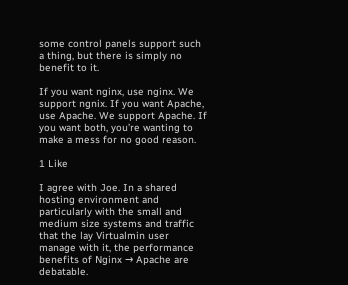some control panels support such a thing, but there is simply no benefit to it.

If you want nginx, use nginx. We support ngnix. If you want Apache, use Apache. We support Apache. If you want both, you’re wanting to make a mess for no good reason.

1 Like

I agree with Joe. In a shared hosting environment and particularly with the small and medium size systems and traffic that the lay Virtualmin user manage with it, the performance benefits of Nginx → Apache are debatable.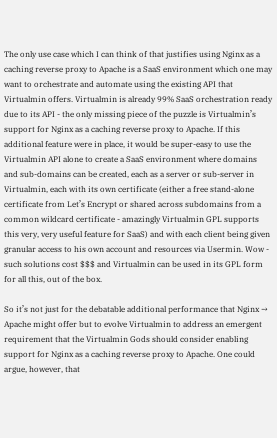The only use case which I can think of that justifies using Nginx as a caching reverse proxy to Apache is a SaaS environment which one may want to orchestrate and automate using the existing API that Virtualmin offers. Virtualmin is already 99% SaaS orchestration ready due to its API - the only missing piece of the puzzle is Virtualmin’s support for Nginx as a caching reverse proxy to Apache. If this additional feature were in place, it would be super-easy to use the Virtualmin API alone to create a SaaS environment where domains and sub-domains can be created, each as a server or sub-server in Virtualmin, each with its own certificate (either a free stand-alone certificate from Let’s Encrypt or shared across subdomains from a common wildcard certificate - amazingly Virtualmin GPL supports this very, very useful feature for SaaS) and with each client being given granular access to his own account and resources via Usermin. Wow - such solutions cost $$$ and Virtualmin can be used in its GPL form for all this, out of the box.

So it’s not just for the debatable additional performance that Nginx → Apache might offer but to evolve Virtualmin to address an emergent requirement that the Virtualmin Gods should consider enabling support for Nginx as a caching reverse proxy to Apache. One could argue, however, that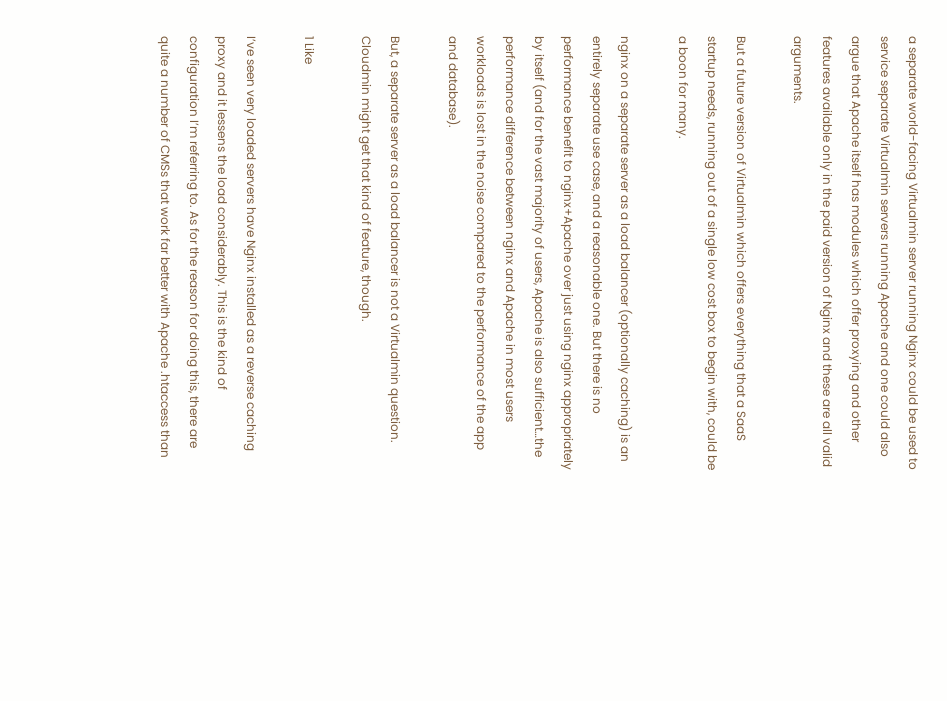a separate world-facing Virtualmin server running Nginx could be used to service separate Virtualmin servers running Apache and one could also argue that Apache itself has modules which offer proxying and other features available only in the paid version of Nginx and these are all valid arguments.

But a future version of Virtualmin which offers everything that a SaaS startup needs, running out of a single low cost box to begin with, could be a boon for many.

nginx on a separate server as a load balancer (optionally caching) is an entirely separate use case, and a reasonable one. But there is no performance benefit to nginx+Apache over just using nginx appropriately by itself (and for the vast majority of users, Apache is also sufficient…the performance difference between nginx and Apache in most users workloads is lost in the noise compared to the performance of the app and database).

But, a separate server as a load balancer is not a Virtualmin question. Cloudmin might get that kind of feature, though.

1 Like

I’ve seen very loaded servers have Nginx installed as a reverse caching proxy and it lessens the load considerably. This is the kind of configuration I’m referring to. As for the reason for doing this, there are quite a number of CMSs that work far better with Apache .htaccess than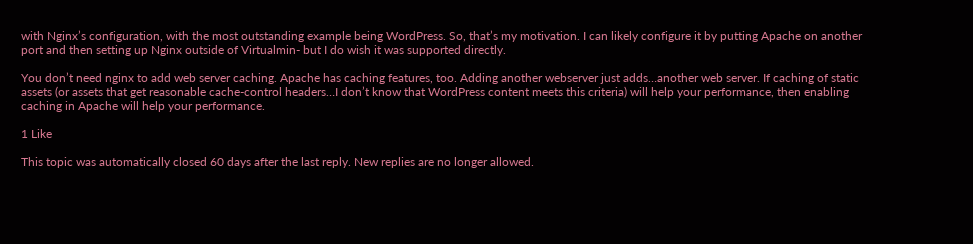with Nginx’s configuration, with the most outstanding example being WordPress. So, that’s my motivation. I can likely configure it by putting Apache on another port and then setting up Nginx outside of Virtualmin- but I do wish it was supported directly.

You don’t need nginx to add web server caching. Apache has caching features, too. Adding another webserver just adds…another web server. If caching of static assets (or assets that get reasonable cache-control headers…I don’t know that WordPress content meets this criteria) will help your performance, then enabling caching in Apache will help your performance.

1 Like

This topic was automatically closed 60 days after the last reply. New replies are no longer allowed.